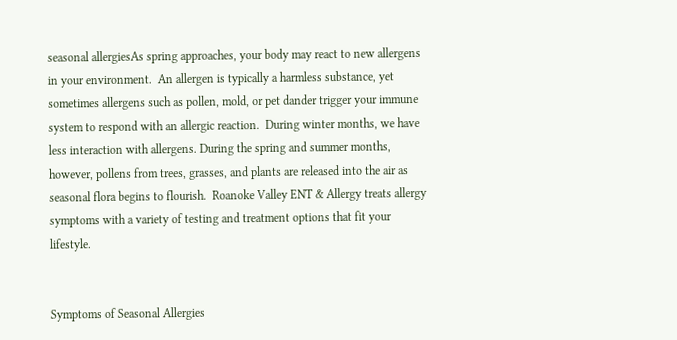seasonal allergiesAs spring approaches, your body may react to new allergens in your environment.  An allergen is typically a harmless substance, yet sometimes allergens such as pollen, mold, or pet dander trigger your immune system to respond with an allergic reaction.  During winter months, we have less interaction with allergens. During the spring and summer months, however, pollens from trees, grasses, and plants are released into the air as seasonal flora begins to flourish.  Roanoke Valley ENT & Allergy treats allergy symptoms with a variety of testing and treatment options that fit your lifestyle.


Symptoms of Seasonal Allergies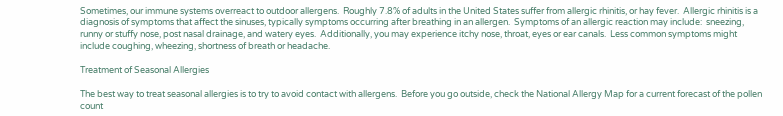Sometimes, our immune systems overreact to outdoor allergens.  Roughly 7.8% of adults in the United States suffer from allergic rhinitis, or hay fever.  Allergic rhinitis is a diagnosis of symptoms that affect the sinuses, typically symptoms occurring after breathing in an allergen.  Symptoms of an allergic reaction may include:  sneezing, runny or stuffy nose, post nasal drainage, and watery eyes.  Additionally, you may experience itchy nose, throat, eyes or ear canals.  Less common symptoms might include coughing, wheezing, shortness of breath or headache.

Treatment of Seasonal Allergies

The best way to treat seasonal allergies is to try to avoid contact with allergens.  Before you go outside, check the National Allergy Map for a current forecast of the pollen count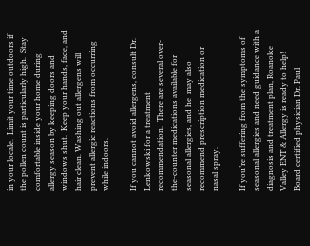in your locale.  Limit your time outdoors if the pollen count is particularly high.  Stay comfortable inside your home during allergy season by keeping doors and windows shut.  Keep your hands, face, and hair clean. Washing out allergens will prevent allergic reactions from occurring while indoors.

If you cannot avoid allergens, consult Dr. Lenkowski for a treatment recommendation.  There are several over-the-counter medications available for seasonal allergies, and he  may also recommend prescription medication or nasal spray.

If you’re suffering from the symptoms of seasonal allergies and need guidance with a diagnosis and treatment plan, Roanoke Valley ENT & Allergy is ready to help! Board certified physician Dr. Paul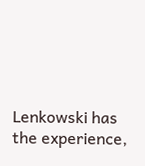Lenkowski has the experience,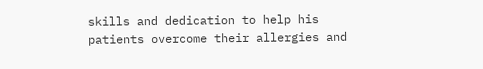skills and dedication to help his patients overcome their allergies and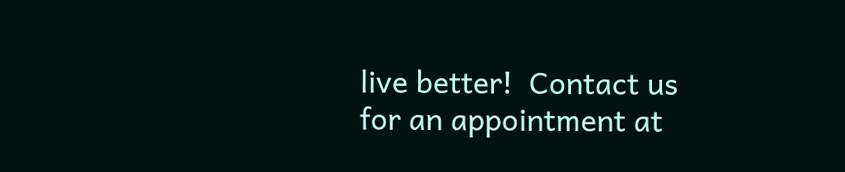live better!  Contact us for an appointment at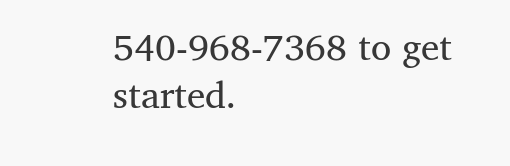540-968-7368 to get started.